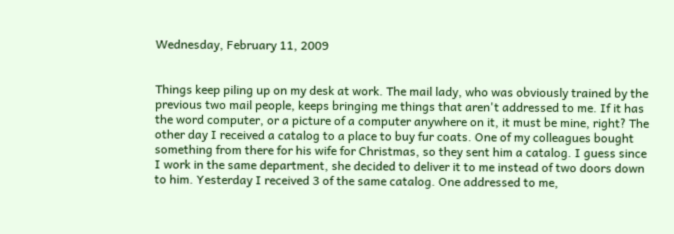Wednesday, February 11, 2009


Things keep piling up on my desk at work. The mail lady, who was obviously trained by the previous two mail people, keeps bringing me things that aren't addressed to me. If it has the word computer, or a picture of a computer anywhere on it, it must be mine, right? The other day I received a catalog to a place to buy fur coats. One of my colleagues bought something from there for his wife for Christmas, so they sent him a catalog. I guess since I work in the same department, she decided to deliver it to me instead of two doors down to him. Yesterday I received 3 of the same catalog. One addressed to me,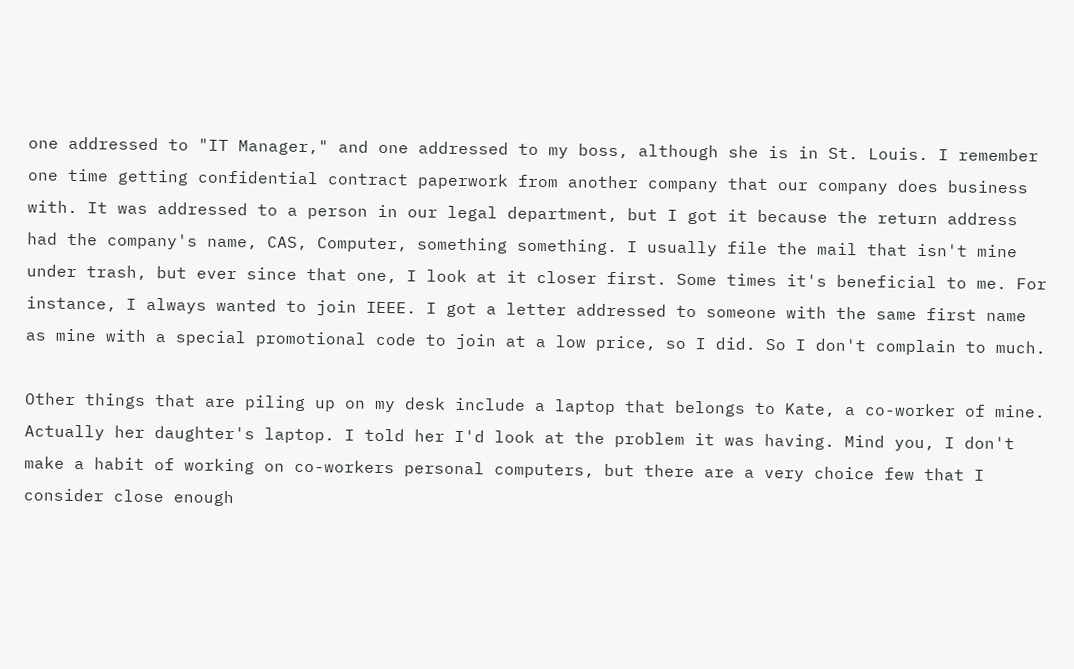one addressed to "IT Manager," and one addressed to my boss, although she is in St. Louis. I remember one time getting confidential contract paperwork from another company that our company does business with. It was addressed to a person in our legal department, but I got it because the return address had the company's name, CAS, Computer, something something. I usually file the mail that isn't mine under trash, but ever since that one, I look at it closer first. Some times it's beneficial to me. For instance, I always wanted to join IEEE. I got a letter addressed to someone with the same first name as mine with a special promotional code to join at a low price, so I did. So I don't complain to much.

Other things that are piling up on my desk include a laptop that belongs to Kate, a co-worker of mine. Actually her daughter's laptop. I told her I'd look at the problem it was having. Mind you, I don't make a habit of working on co-workers personal computers, but there are a very choice few that I consider close enough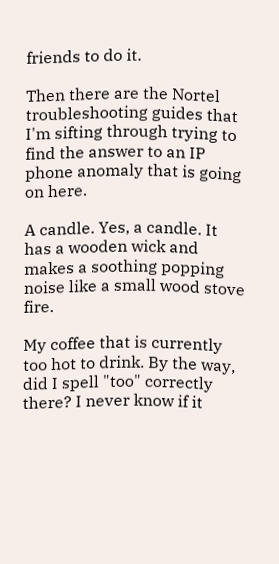friends to do it.

Then there are the Nortel troubleshooting guides that I'm sifting through trying to find the answer to an IP phone anomaly that is going on here.

A candle. Yes, a candle. It has a wooden wick and makes a soothing popping noise like a small wood stove fire.

My coffee that is currently too hot to drink. By the way, did I spell "too" correctly there? I never know if it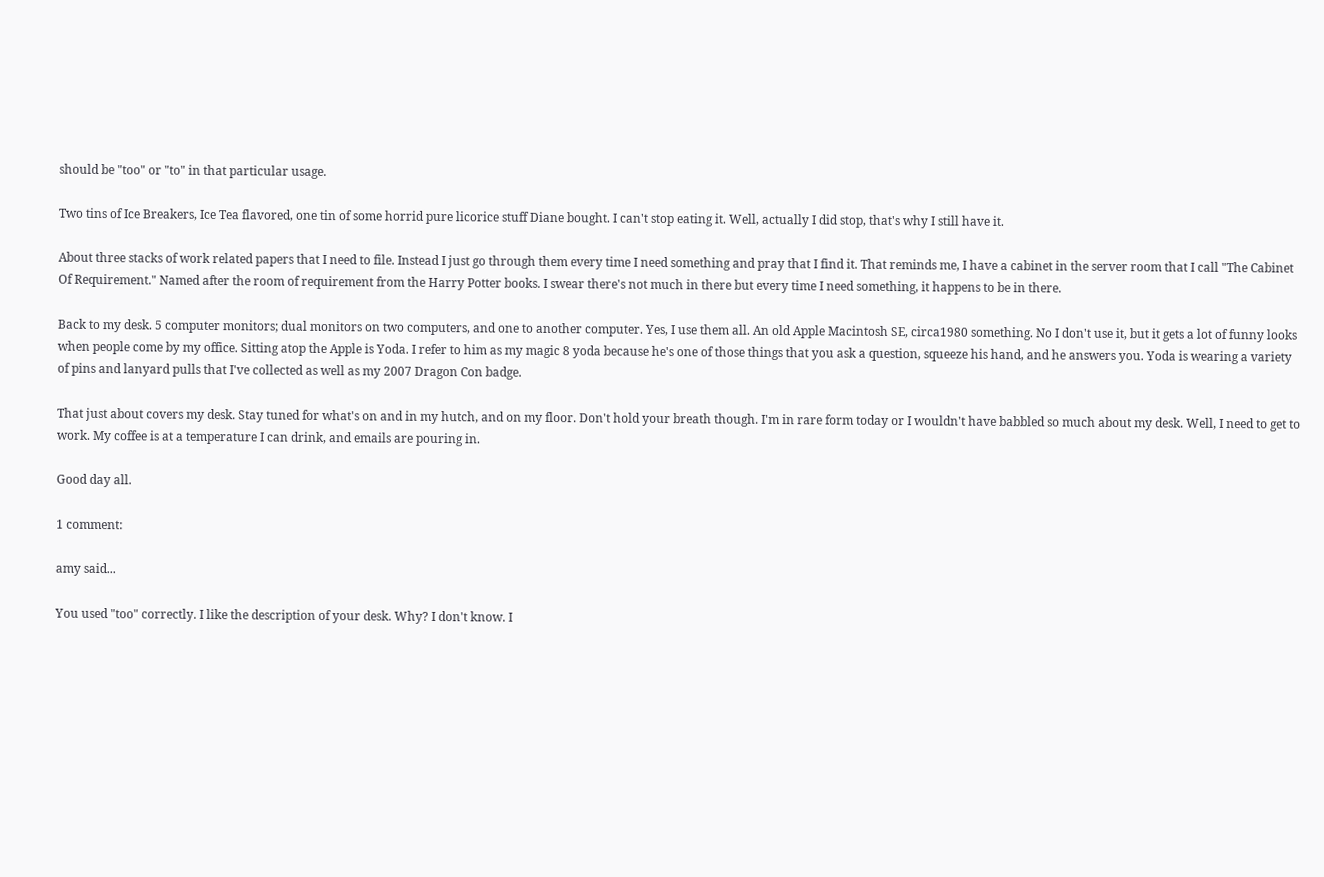should be "too" or "to" in that particular usage.

Two tins of Ice Breakers, Ice Tea flavored, one tin of some horrid pure licorice stuff Diane bought. I can't stop eating it. Well, actually I did stop, that's why I still have it.

About three stacks of work related papers that I need to file. Instead I just go through them every time I need something and pray that I find it. That reminds me, I have a cabinet in the server room that I call "The Cabinet Of Requirement." Named after the room of requirement from the Harry Potter books. I swear there's not much in there but every time I need something, it happens to be in there.

Back to my desk. 5 computer monitors; dual monitors on two computers, and one to another computer. Yes, I use them all. An old Apple Macintosh SE, circa1980 something. No I don't use it, but it gets a lot of funny looks when people come by my office. Sitting atop the Apple is Yoda. I refer to him as my magic 8 yoda because he's one of those things that you ask a question, squeeze his hand, and he answers you. Yoda is wearing a variety of pins and lanyard pulls that I've collected as well as my 2007 Dragon Con badge.

That just about covers my desk. Stay tuned for what's on and in my hutch, and on my floor. Don't hold your breath though. I'm in rare form today or I wouldn't have babbled so much about my desk. Well, I need to get to work. My coffee is at a temperature I can drink, and emails are pouring in.

Good day all.

1 comment:

amy said...

You used "too" correctly. I like the description of your desk. Why? I don't know. I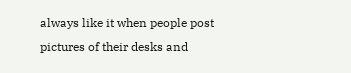always like it when people post pictures of their desks and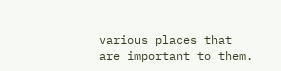various places that are important to them.